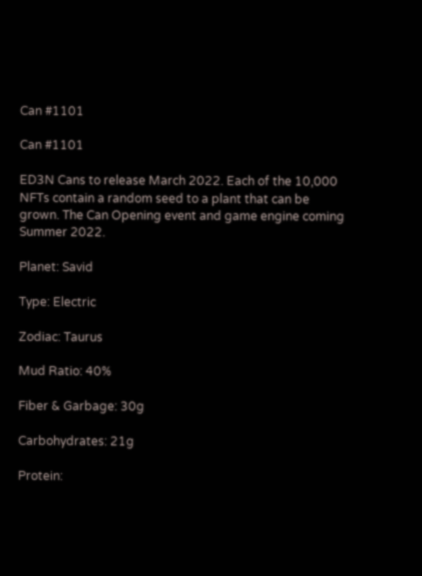Can #1101

Can #1101

ED3N Cans to release March 2022. Each of the 10,000 NFTs contain a random seed to a plant that can be grown. The Can Opening event and game engine coming Summer 2022.

Planet: Savid

Type: Electric

Zodiac: Taurus

Mud Ratio: 40%

Fiber & Garbage: 30g

Carbohydrates: 21g

Protein: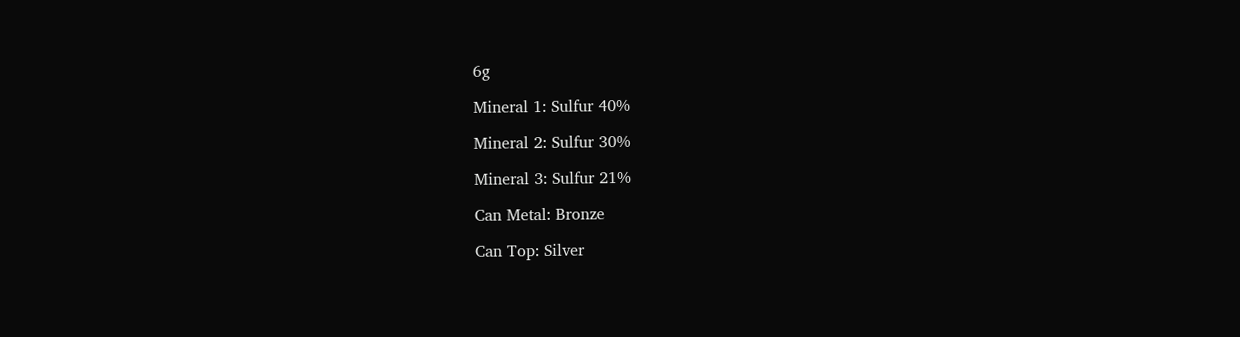6g

Mineral 1: Sulfur 40%

Mineral 2: Sulfur 30%

Mineral 3: Sulfur 21%

Can Metal: Bronze

Can Top: Silver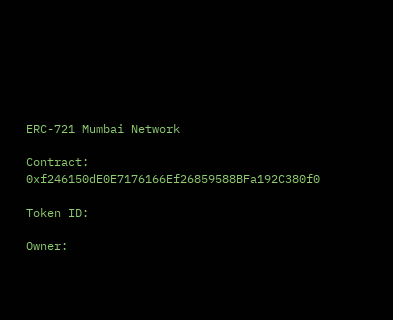ERC-721 Mumbai Network

Contract: 0xf246150dE0E7176166Ef26859588BFa192C380f0

Token ID:

Owner: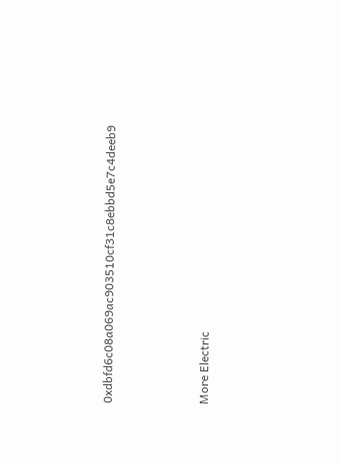0xdbfd6c08a069ac903510cf31c8ebbd5e7c4deeb9




More Electric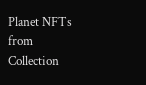Planet NFTs from Collection